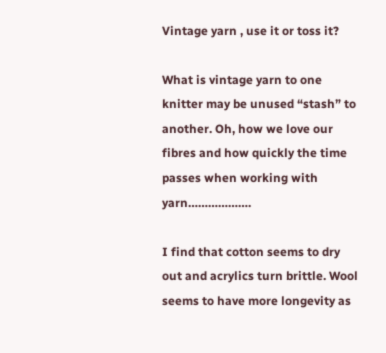Vintage yarn , use it or toss it?

What is vintage yarn to one knitter may be unused “stash” to another. Oh, how we love our fibres and how quickly the time passes when working with yarn……………….

I find that cotton seems to dry out and acrylics turn brittle. Wool seems to have more longevity as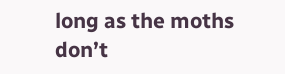long as the moths don’t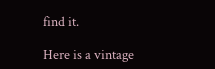find it.

Here is a vintage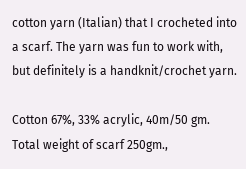cotton yarn (Italian) that I crocheted into a scarf. The yarn was fun to work with, but definitely is a handknit/crochet yarn.

Cotton 67%, 33% acrylic, 40m/50 gm.  Total weight of scarf 250gm.,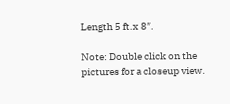Length 5 ft.x 8″.

Note: Double click on the pictures for a closeup view.